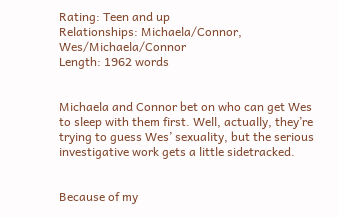Rating: Teen and up
Relationships: Michaela/Connor, Wes/Michaela/Connor
Length: 1962 words


Michaela and Connor bet on who can get Wes to sleep with them first. Well, actually, they’re trying to guess Wes’ sexuality, but the serious investigative work gets a little sidetracked.


Because of my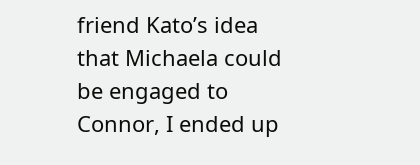friend Kato’s idea that Michaela could be engaged to Connor, I ended up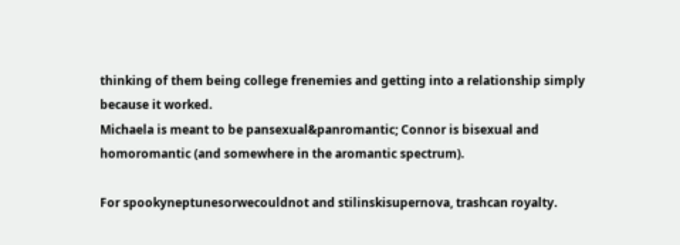thinking of them being college frenemies and getting into a relationship simply because it worked.
Michaela is meant to be pansexual&panromantic; Connor is bisexual and homoromantic (and somewhere in the aromantic spectrum).

For spookyneptunesorwecouldnot and stilinskisupernova, trashcan royalty.